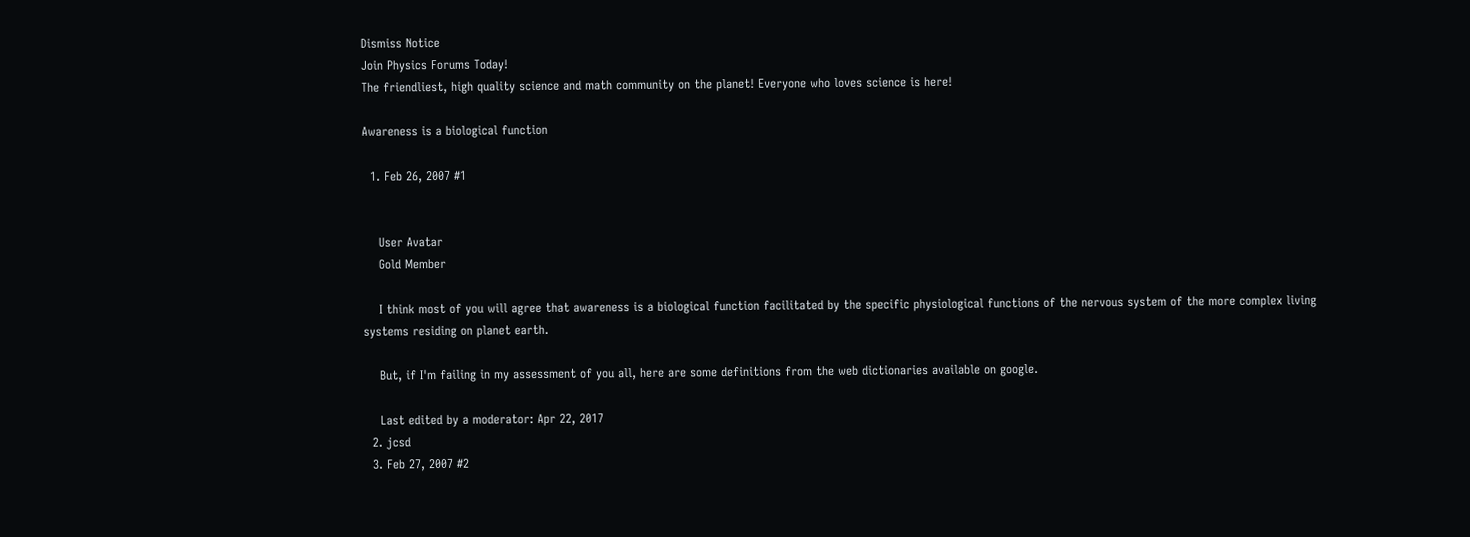Dismiss Notice
Join Physics Forums Today!
The friendliest, high quality science and math community on the planet! Everyone who loves science is here!

Awareness is a biological function

  1. Feb 26, 2007 #1


    User Avatar
    Gold Member

    I think most of you will agree that awareness is a biological function facilitated by the specific physiological functions of the nervous system of the more complex living systems residing on planet earth.

    But, if I'm failing in my assessment of you all, here are some definitions from the web dictionaries available on google.

    Last edited by a moderator: Apr 22, 2017
  2. jcsd
  3. Feb 27, 2007 #2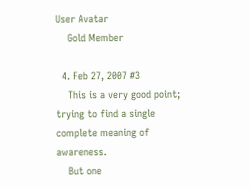User Avatar
    Gold Member

  4. Feb 27, 2007 #3
    This is a very good point; trying to find a single complete meaning of awareness.
    But one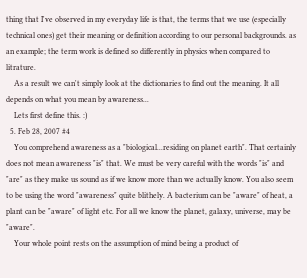thing that I've observed in my everyday life is that, the terms that we use (especially technical ones) get their meaning or definition according to our personal backgrounds. as an example; the term work is defined so differently in physics when compared to litrature.
    As a result we can't simply look at the dictionaries to find out the meaning. It all depends on what you mean by awareness...
    Lets first define this. :)
  5. Feb 28, 2007 #4
    You comprehend awareness as a "biological...residing on planet earth". That certainly does not mean awareness "is" that. We must be very careful with the words "is" and "are" as they make us sound as if we know more than we actually know. You also seem to be using the word "awareness" quite blithely. A bacterium can be "aware" of heat, a plant can be "aware" of light etc. For all we know the planet, galaxy, universe, may be "aware".
    Your whole point rests on the assumption of mind being a product of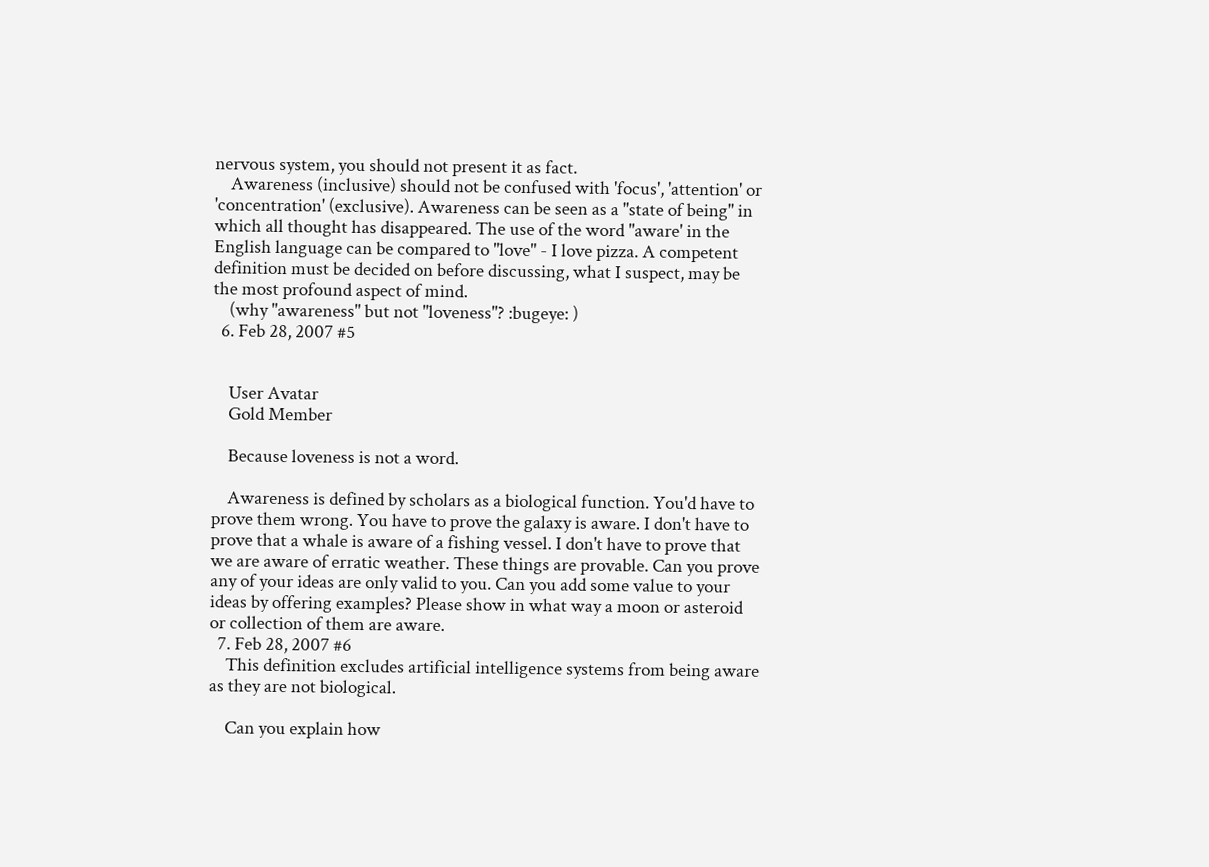nervous system, you should not present it as fact.
    Awareness (inclusive) should not be confused with 'focus', 'attention' or 'concentration' (exclusive). Awareness can be seen as a "state of being" in which all thought has disappeared. The use of the word "aware' in the English language can be compared to "love" - I love pizza. A competent definition must be decided on before discussing, what I suspect, may be the most profound aspect of mind.
    (why "awareness" but not "loveness"? :bugeye: )
  6. Feb 28, 2007 #5


    User Avatar
    Gold Member

    Because loveness is not a word.

    Awareness is defined by scholars as a biological function. You'd have to prove them wrong. You have to prove the galaxy is aware. I don't have to prove that a whale is aware of a fishing vessel. I don't have to prove that we are aware of erratic weather. These things are provable. Can you prove any of your ideas are only valid to you. Can you add some value to your ideas by offering examples? Please show in what way a moon or asteroid or collection of them are aware.
  7. Feb 28, 2007 #6
    This definition excludes artificial intelligence systems from being aware as they are not biological.

    Can you explain how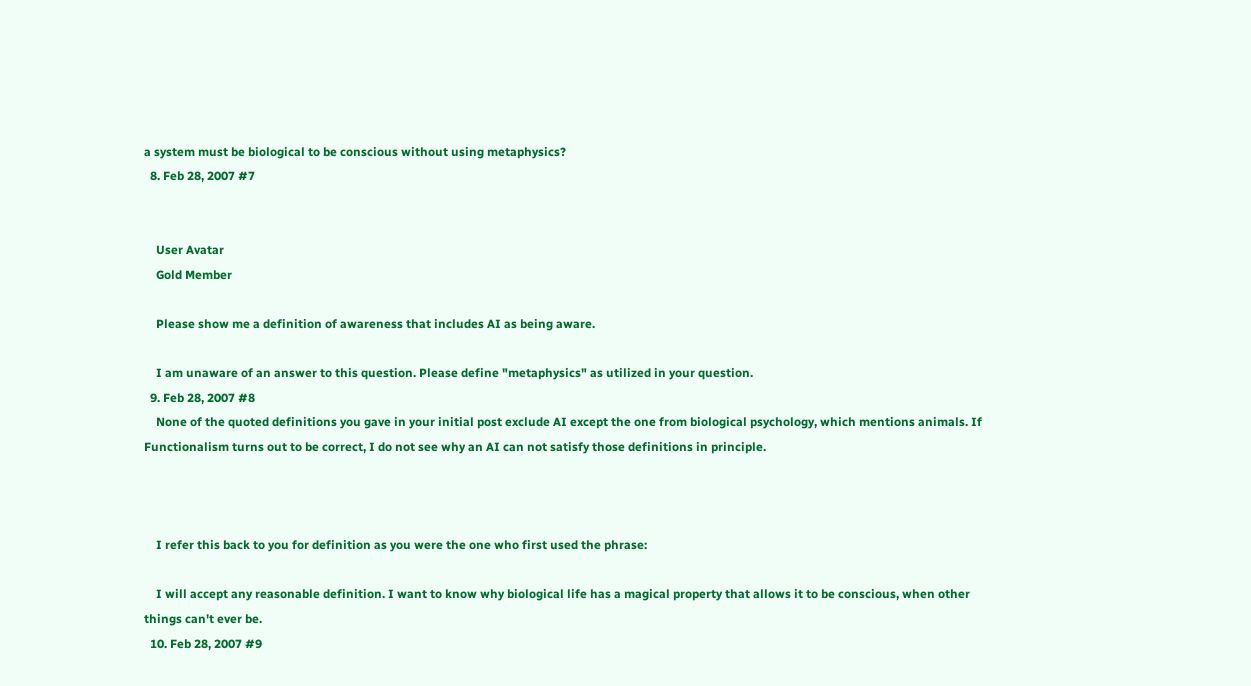a system must be biological to be conscious without using metaphysics?
  8. Feb 28, 2007 #7


    User Avatar
    Gold Member

    Please show me a definition of awareness that includes AI as being aware.

    I am unaware of an answer to this question. Please define "metaphysics" as utilized in your question.
  9. Feb 28, 2007 #8
    None of the quoted definitions you gave in your initial post exclude AI except the one from biological psychology, which mentions animals. If Functionalism turns out to be correct, I do not see why an AI can not satisfy those definitions in principle.



    I refer this back to you for definition as you were the one who first used the phrase:

    I will accept any reasonable definition. I want to know why biological life has a magical property that allows it to be conscious, when other things can't ever be.
  10. Feb 28, 2007 #9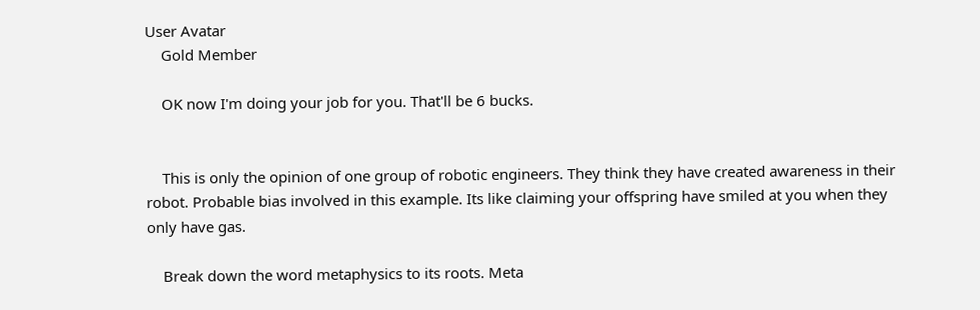User Avatar
    Gold Member

    OK now I'm doing your job for you. That'll be 6 bucks.


    This is only the opinion of one group of robotic engineers. They think they have created awareness in their robot. Probable bias involved in this example. Its like claiming your offspring have smiled at you when they only have gas.

    Break down the word metaphysics to its roots. Meta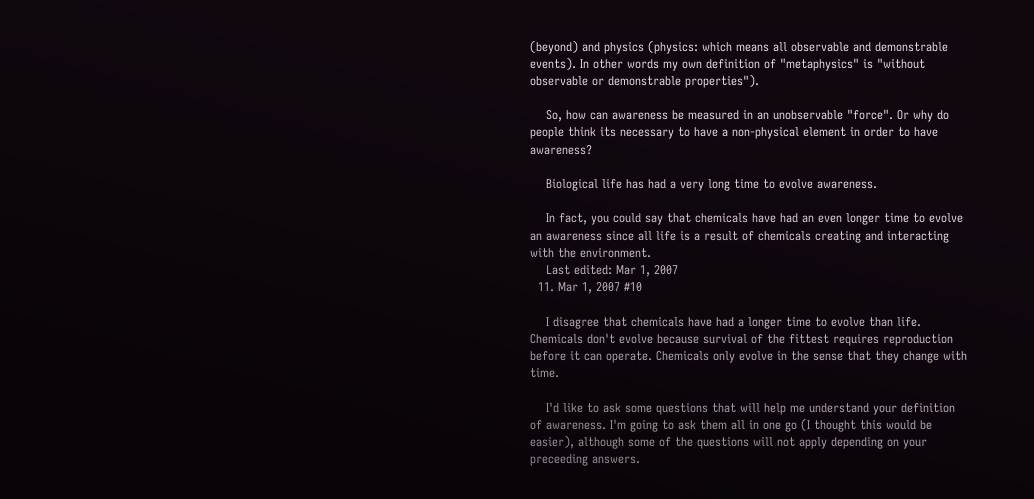(beyond) and physics (physics: which means all observable and demonstrable events). In other words my own definition of "metaphysics" is "without observable or demonstrable properties").

    So, how can awareness be measured in an unobservable "force". Or why do people think its necessary to have a non-physical element in order to have awareness?

    Biological life has had a very long time to evolve awareness.

    In fact, you could say that chemicals have had an even longer time to evolve an awareness since all life is a result of chemicals creating and interacting with the environment.
    Last edited: Mar 1, 2007
  11. Mar 1, 2007 #10

    I disagree that chemicals have had a longer time to evolve than life. Chemicals don't evolve because survival of the fittest requires reproduction before it can operate. Chemicals only evolve in the sense that they change with time.

    I'd like to ask some questions that will help me understand your definition of awareness. I'm going to ask them all in one go (I thought this would be easier), although some of the questions will not apply depending on your preceeding answers.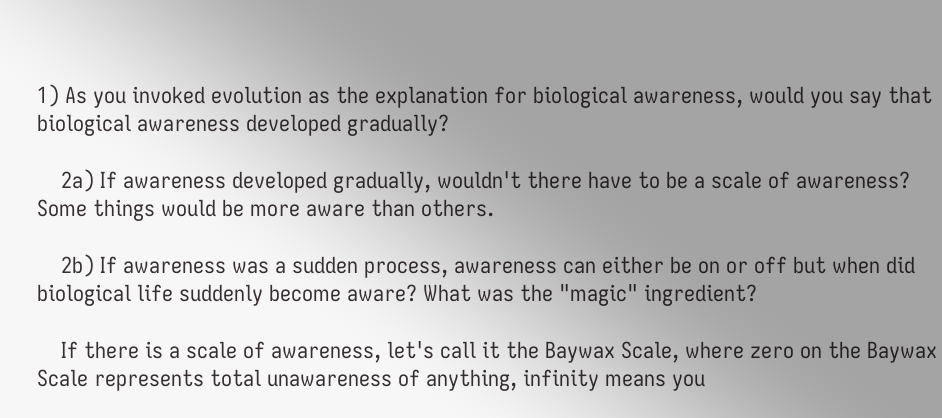1) As you invoked evolution as the explanation for biological awareness, would you say that biological awareness developed gradually?

    2a) If awareness developed gradually, wouldn't there have to be a scale of awareness? Some things would be more aware than others.

    2b) If awareness was a sudden process, awareness can either be on or off but when did biological life suddenly become aware? What was the "magic" ingredient?

    If there is a scale of awareness, let's call it the Baywax Scale, where zero on the Baywax Scale represents total unawareness of anything, infinity means you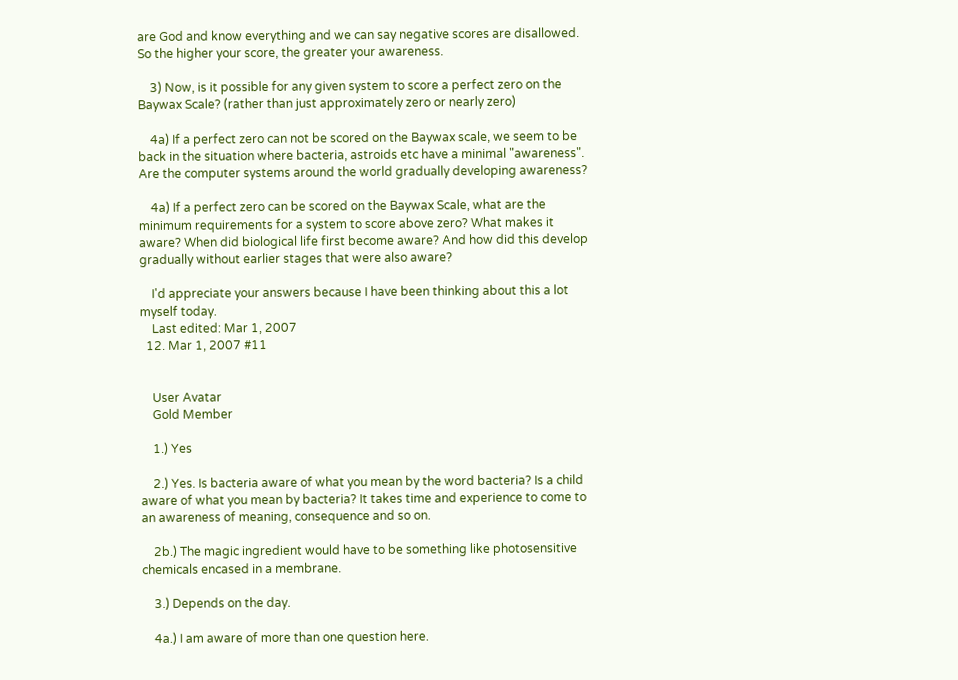are God and know everything and we can say negative scores are disallowed. So the higher your score, the greater your awareness.

    3) Now, is it possible for any given system to score a perfect zero on the Baywax Scale? (rather than just approximately zero or nearly zero)

    4a) If a perfect zero can not be scored on the Baywax scale, we seem to be back in the situation where bacteria, astroids etc have a minimal "awareness". Are the computer systems around the world gradually developing awareness?

    4a) If a perfect zero can be scored on the Baywax Scale, what are the minimum requirements for a system to score above zero? What makes it aware? When did biological life first become aware? And how did this develop gradually without earlier stages that were also aware?

    I'd appreciate your answers because I have been thinking about this a lot myself today.
    Last edited: Mar 1, 2007
  12. Mar 1, 2007 #11


    User Avatar
    Gold Member

    1.) Yes

    2.) Yes. Is bacteria aware of what you mean by the word bacteria? Is a child aware of what you mean by bacteria? It takes time and experience to come to an awareness of meaning, consequence and so on.

    2b.) The magic ingredient would have to be something like photosensitive chemicals encased in a membrane.

    3.) Depends on the day.

    4a.) I am aware of more than one question here.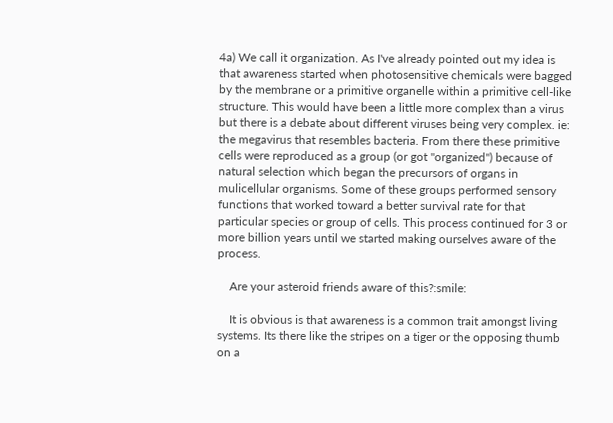4a) We call it organization. As I've already pointed out my idea is that awareness started when photosensitive chemicals were bagged by the membrane or a primitive organelle within a primitive cell-like structure. This would have been a little more complex than a virus but there is a debate about different viruses being very complex. ie: the megavirus that resembles bacteria. From there these primitive cells were reproduced as a group (or got "organized") because of natural selection which began the precursors of organs in mulicellular organisms. Some of these groups performed sensory functions that worked toward a better survival rate for that particular species or group of cells. This process continued for 3 or more billion years until we started making ourselves aware of the process.

    Are your asteroid friends aware of this?:smile:

    It is obvious is that awareness is a common trait amongst living systems. Its there like the stripes on a tiger or the opposing thumb on a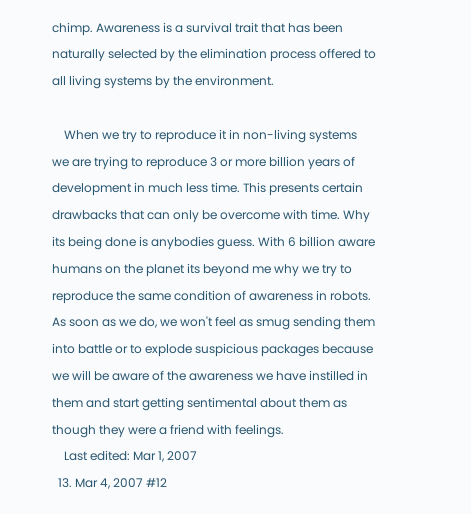chimp. Awareness is a survival trait that has been naturally selected by the elimination process offered to all living systems by the environment.

    When we try to reproduce it in non-living systems we are trying to reproduce 3 or more billion years of development in much less time. This presents certain drawbacks that can only be overcome with time. Why its being done is anybodies guess. With 6 billion aware humans on the planet its beyond me why we try to reproduce the same condition of awareness in robots. As soon as we do, we won't feel as smug sending them into battle or to explode suspicious packages because we will be aware of the awareness we have instilled in them and start getting sentimental about them as though they were a friend with feelings.
    Last edited: Mar 1, 2007
  13. Mar 4, 2007 #12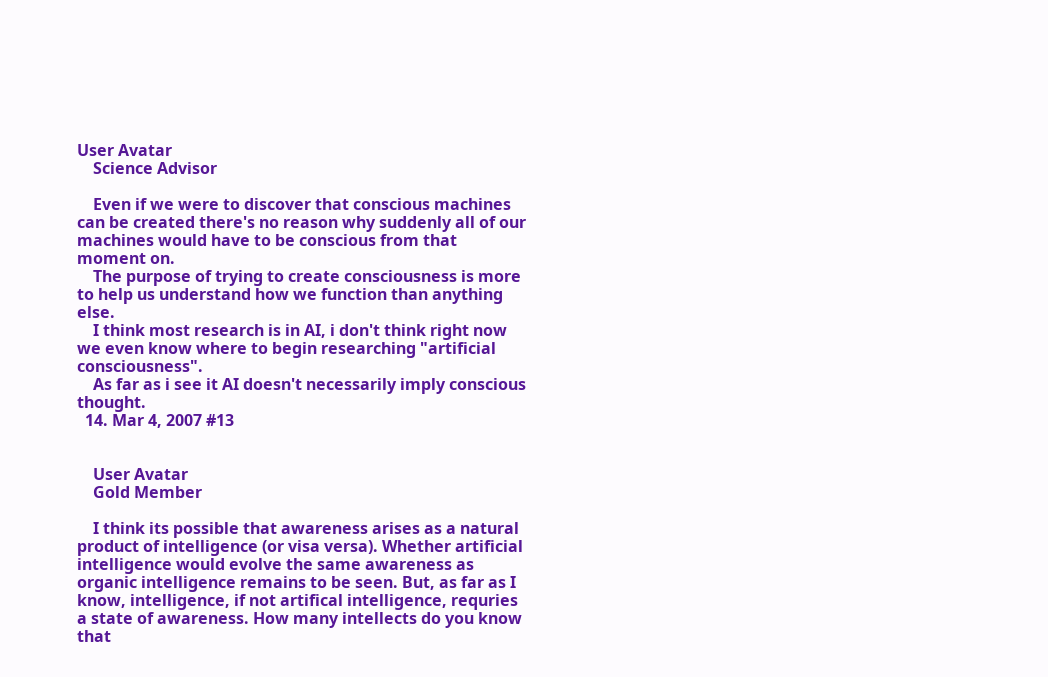User Avatar
    Science Advisor

    Even if we were to discover that conscious machines can be created there's no reason why suddenly all of our machines would have to be conscious from that moment on.
    The purpose of trying to create consciousness is more to help us understand how we function than anything else.
    I think most research is in AI, i don't think right now we even know where to begin researching "artificial consciousness".
    As far as i see it AI doesn't necessarily imply conscious thought.
  14. Mar 4, 2007 #13


    User Avatar
    Gold Member

    I think its possible that awareness arises as a natural product of intelligence (or visa versa). Whether artificial intelligence would evolve the same awareness as organic intelligence remains to be seen. But, as far as I know, intelligence, if not artifical intelligence, requries a state of awareness. How many intellects do you know that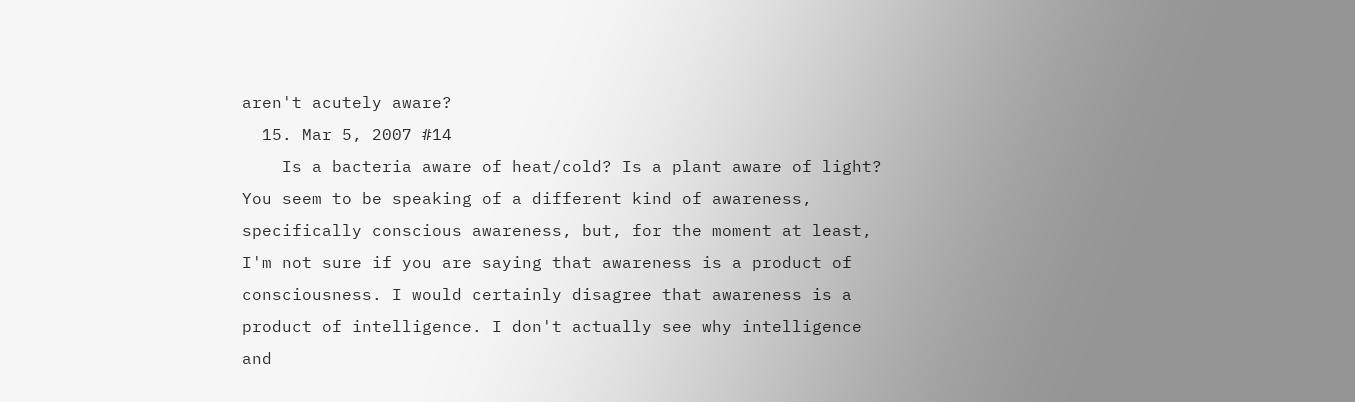aren't acutely aware?
  15. Mar 5, 2007 #14
    Is a bacteria aware of heat/cold? Is a plant aware of light? You seem to be speaking of a different kind of awareness, specifically conscious awareness, but, for the moment at least, I'm not sure if you are saying that awareness is a product of consciousness. I would certainly disagree that awareness is a product of intelligence. I don't actually see why intelligence and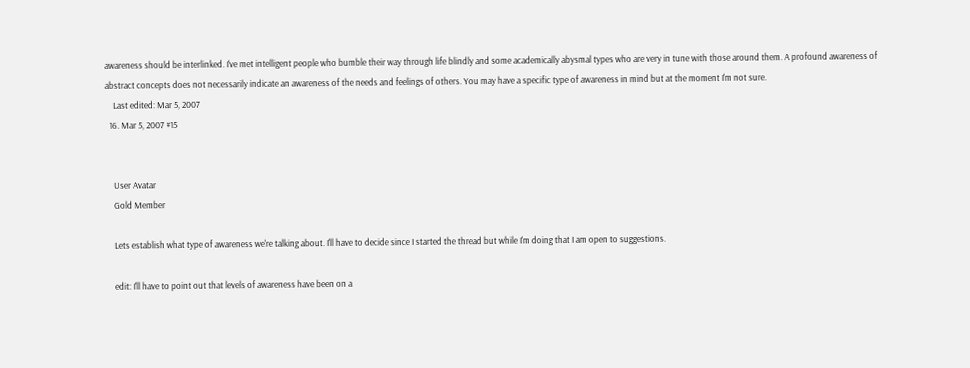awareness should be interlinked. I've met intelligent people who bumble their way through life blindly and some academically abysmal types who are very in tune with those around them. A profound awareness of abstract concepts does not necessarily indicate an awareness of the needs and feelings of others. You may have a specific type of awareness in mind but at the moment I'm not sure.
    Last edited: Mar 5, 2007
  16. Mar 5, 2007 #15


    User Avatar
    Gold Member

    Lets establish what type of awareness we're talking about. I'll have to decide since I started the thread but while I'm doing that I am open to suggestions.

    edit: I'll have to point out that levels of awareness have been on a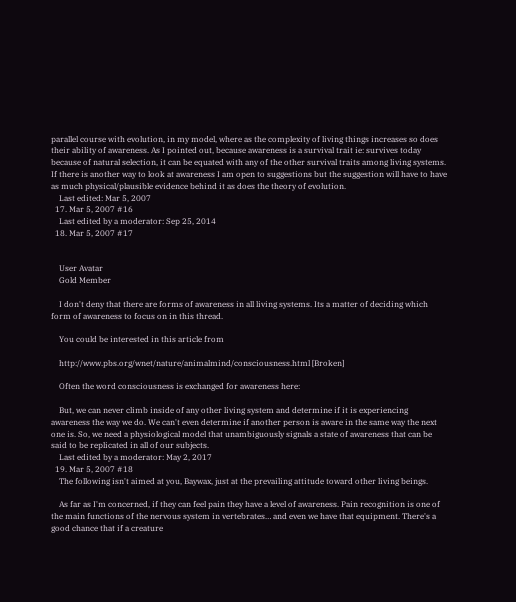parallel course with evolution, in my model, where as the complexity of living things increases so does their ability of awareness. As I pointed out, because awareness is a survival trait ie: survives today because of natural selection, it can be equated with any of the other survival traits among living systems. If there is another way to look at awareness I am open to suggestions but the suggestion will have to have as much physical/plausible evidence behind it as does the theory of evolution.
    Last edited: Mar 5, 2007
  17. Mar 5, 2007 #16
    Last edited by a moderator: Sep 25, 2014
  18. Mar 5, 2007 #17


    User Avatar
    Gold Member

    I don't deny that there are forms of awareness in all living systems. Its a matter of deciding which form of awareness to focus on in this thread.

    You could be interested in this article from

    http://www.pbs.org/wnet/nature/animalmind/consciousness.html [Broken]

    Often the word consciousness is exchanged for awareness here:

    But, we can never climb inside of any other living system and determine if it is experiencing awareness the way we do. We can't even determine if another person is aware in the same way the next one is. So, we need a physiological model that unambiguously signals a state of awareness that can be said to be replicated in all of our subjects.
    Last edited by a moderator: May 2, 2017
  19. Mar 5, 2007 #18
    The following isn't aimed at you, Baywax, just at the prevailing attitude toward other living beings.

    As far as I'm concerned, if they can feel pain they have a level of awareness. Pain recognition is one of the main functions of the nervous system in vertebrates… and even we have that equipment. There's a good chance that if a creature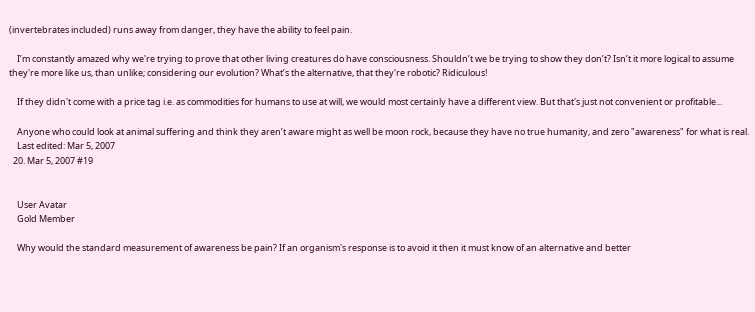(invertebrates included) runs away from danger, they have the ability to feel pain.

    I’m constantly amazed why we're trying to prove that other living creatures do have consciousness. Shouldn’t we be trying to show they don’t? Isn’t it more logical to assume they're more like us, than unlike; considering our evolution? What’s the alternative, that they're robotic? Ridiculous!

    If they didn't come with a price tag i.e. as commodities for humans to use at will, we would most certainly have a different view. But that's just not convenient or profitable...

    Anyone who could look at animal suffering and think they aren’t aware might as well be moon rock, because they have no true humanity, and zero "awareness" for what is real.
    Last edited: Mar 5, 2007
  20. Mar 5, 2007 #19


    User Avatar
    Gold Member

    Why would the standard measurement of awareness be pain? If an organism's response is to avoid it then it must know of an alternative and better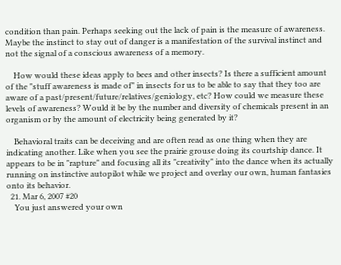condition than pain. Perhaps seeking out the lack of pain is the measure of awareness. Maybe the instinct to stay out of danger is a manifestation of the survival instinct and not the signal of a conscious awareness of a memory.

    How would these ideas apply to bees and other insects? Is there a sufficient amount of the "stuff awareness is made of" in insects for us to be able to say that they too are aware of a past/present/future/relatives/geniology, etc? How could we measure these levels of awareness? Would it be by the number and diversity of chemicals present in an organism or by the amount of electricity being generated by it?

    Behavioral traits can be deceiving and are often read as one thing when they are indicating another. Like when you see the prairie grouse doing its courtship dance. It appears to be in "rapture" and focusing all its "creativity" into the dance when its actually running on instinctive autopilot while we project and overlay our own, human fantasies onto its behavior.
  21. Mar 6, 2007 #20
    You just answered your own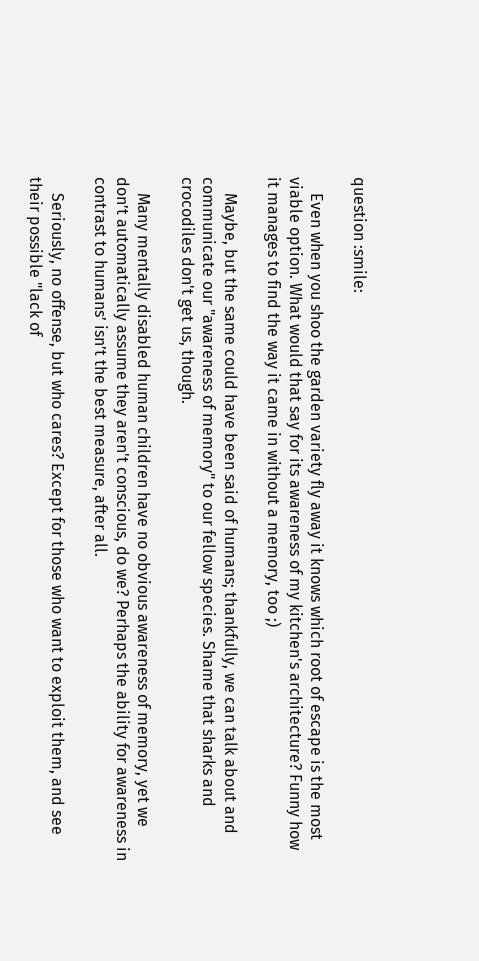question :smile:

    Even when you shoo the garden variety fly away it knows which root of escape is the most viable option. What would that say for its awareness of my kitchen's architecture? Funny how it manages to find the way it came in without a memory, too ;)

    Maybe, but the same could have been said of humans; thankfully, we can talk about and communicate our "awareness of memory" to our fellow species. Shame that sharks and crocodiles don't get us, though.

    Many mentally disabled human children have no obvious awareness of memory, yet we don’t automatically assume they aren't conscious, do we? Perhaps the ability for awareness in contrast to humans’ isn’t the best measure, after all.

    Seriously, no offense, but who cares? Except for those who want to exploit them, and see their possible "lack of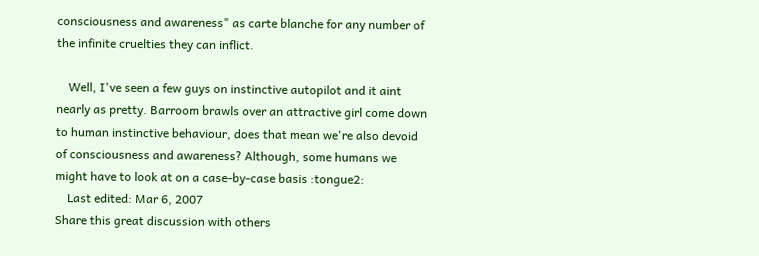consciousness and awareness" as carte blanche for any number of the infinite cruelties they can inflict.

    Well, I've seen a few guys on instinctive autopilot and it aint nearly as pretty. Barroom brawls over an attractive girl come down to human instinctive behaviour, does that mean we're also devoid of consciousness and awareness? Although, some humans we might have to look at on a case-by-case basis :tongue2:
    Last edited: Mar 6, 2007
Share this great discussion with others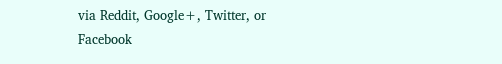via Reddit, Google+, Twitter, or Facebook